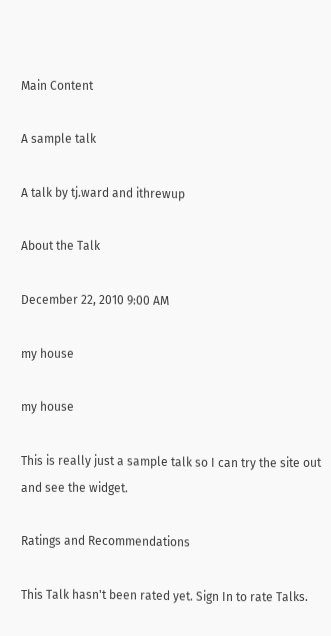Main Content

A sample talk

A talk by tj.ward and ithrewup

About the Talk

December 22, 2010 9:00 AM

my house

my house

This is really just a sample talk so I can try the site out and see the widget.

Ratings and Recommendations

This Talk hasn't been rated yet. Sign In to rate Talks.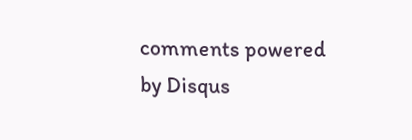comments powered by Disqus